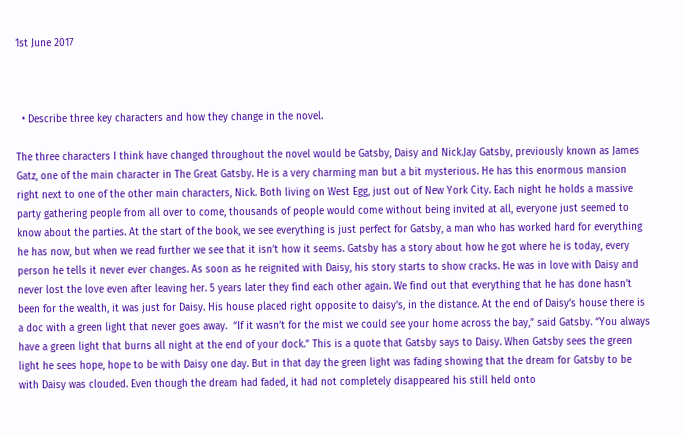1st June 2017



  • Describe three key characters and how they change in the novel.

The three characters I think have changed throughout the novel would be Gatsby, Daisy and Nick.Jay Gatsby, previously known as James Gatz, one of the main character in The Great Gatsby. He is a very charming man but a bit mysterious. He has this enormous mansion right next to one of the other main characters, Nick. Both living on West Egg, just out of New York City. Each night he holds a massive party gathering people from all over to come, thousands of people would come without being invited at all, everyone just seemed to know about the parties. At the start of the book, we see everything is just perfect for Gatsby, a man who has worked hard for everything he has now, but when we read further we see that it isn’t how it seems. Gatsby has a story about how he got where he is today, every person he tells it never ever changes. As soon as he reignited with Daisy, his story starts to show cracks. He was in love with Daisy and never lost the love even after leaving her. 5 years later they find each other again. We find out that everything that he has done hasn’t been for the wealth, it was just for Daisy. His house placed right opposite to daisy’s, in the distance. At the end of Daisy’s house there is a doc with a green light that never goes away.  “If it wasn’t for the mist we could see your home across the bay,” said Gatsby. “You always have a green light that burns all night at the end of your dock.” This is a quote that Gatsby says to Daisy. When Gatsby sees the green light he sees hope, hope to be with Daisy one day. But in that day the green light was fading showing that the dream for Gatsby to be with Daisy was clouded. Even though the dream had faded, it had not completely disappeared his still held onto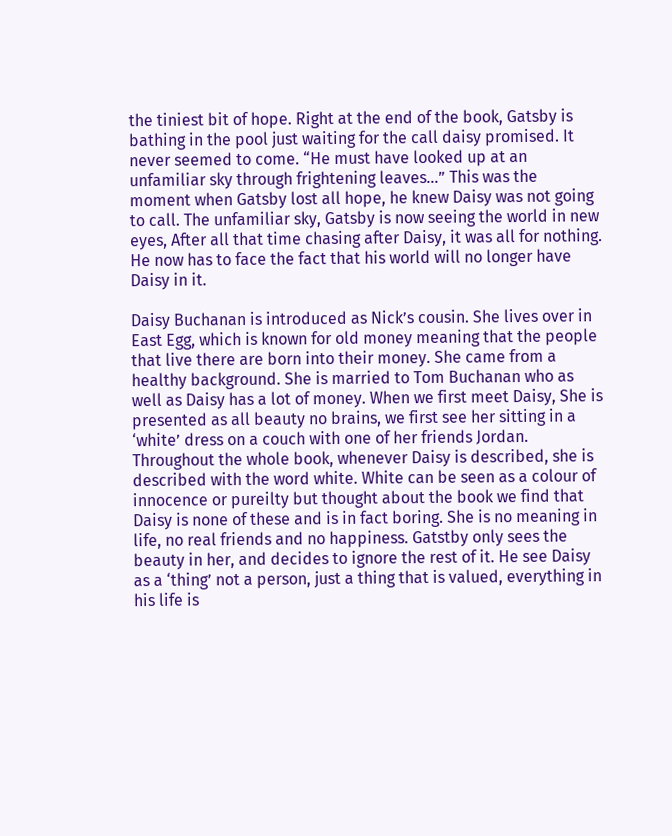the tiniest bit of hope. Right at the end of the book, Gatsby is bathing in the pool just waiting for the call daisy promised. It never seemed to come. “He must have looked up at an unfamiliar sky through frightening leaves…” This was the moment when Gatsby lost all hope, he knew Daisy was not going to call. The unfamiliar sky, Gatsby is now seeing the world in new eyes, After all that time chasing after Daisy, it was all for nothing. He now has to face the fact that his world will no longer have Daisy in it.

Daisy Buchanan is introduced as Nick’s cousin. She lives over in East Egg, which is known for old money meaning that the people that live there are born into their money. She came from a healthy background. She is married to Tom Buchanan who as well as Daisy has a lot of money. When we first meet Daisy, She is presented as all beauty no brains, we first see her sitting in a ‘white’ dress on a couch with one of her friends Jordan. Throughout the whole book, whenever Daisy is described, she is described with the word white. White can be seen as a colour of innocence or pureilty but thought about the book we find that Daisy is none of these and is in fact boring. She is no meaning in life, no real friends and no happiness. Gatstby only sees the beauty in her, and decides to ignore the rest of it. He see Daisy as a ‘thing’ not a person, just a thing that is valued, everything in his life is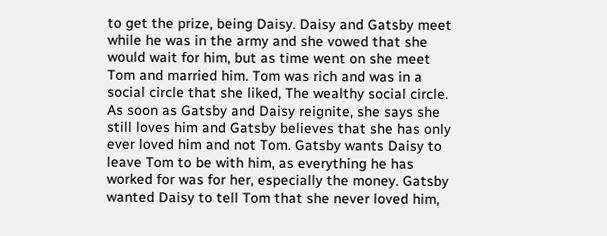to get the prize, being Daisy. Daisy and Gatsby meet while he was in the army and she vowed that she would wait for him, but as time went on she meet Tom and married him. Tom was rich and was in a social circle that she liked, The wealthy social circle. As soon as Gatsby and Daisy reignite, she says she still loves him and Gatsby believes that she has only ever loved him and not Tom. Gatsby wants Daisy to leave Tom to be with him, as everything he has worked for was for her, especially the money. Gatsby wanted Daisy to tell Tom that she never loved him,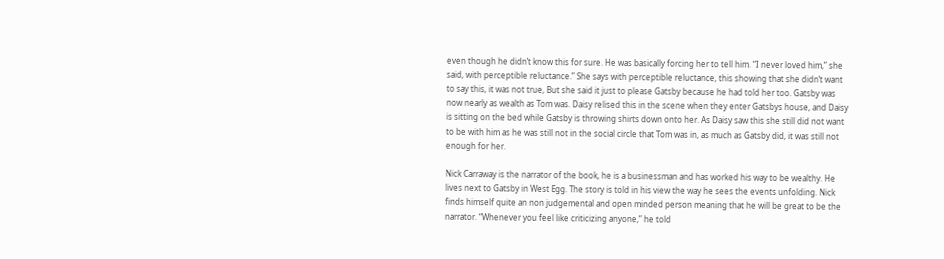even though he didn’t know this for sure. He was basically forcing her to tell him. “I never loved him,” she said, with perceptible reluctance.” She says with perceptible reluctance, this showing that she didn’t want to say this, it was not true, But she said it just to please Gatsby because he had told her too. Gatsby was now nearly as wealth as Tom was. Daisy relised this in the scene when they enter Gatsbys house, and Daisy is sitting on the bed while Gatsby is throwing shirts down onto her. As Daisy saw this she still did not want to be with him as he was still not in the social circle that Tom was in, as much as Gatsby did, it was still not enough for her.

Nick Carraway is the narrator of the book, he is a businessman and has worked his way to be wealthy. He lives next to Gatsby in West Egg. The story is told in his view the way he sees the events unfolding. Nick finds himself quite an non judgemental and open minded person meaning that he will be great to be the narrator. “Whenever you feel like criticizing anyone,” he told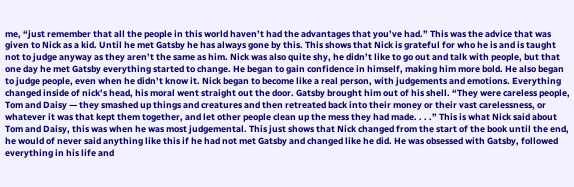me, “just remember that all the people in this world haven’t had the advantages that you’ve had.” This was the advice that was given to Nick as a kid. Until he met Gatsby he has always gone by this. This shows that Nick is grateful for who he is and is taught not to judge anyway as they aren’t the same as him. Nick was also quite shy, he didn’t like to go out and talk with people, but that one day he met Gatsby everything started to change. He began to gain confidence in himself, making him more bold. He also began to judge people, even when he didn’t know it. Nick began to become like a real person, with judgements and emotions. Everything changed inside of nick’s head, his moral went straight out the door. Gatsby brought him out of his shell. “They were careless people, Tom and Daisy — they smashed up things and creatures and then retreated back into their money or their vast carelessness, or whatever it was that kept them together, and let other people clean up the mess they had made. . . .” This is what Nick said about Tom and Daisy, this was when he was most judgemental. This just shows that Nick changed from the start of the book until the end, he would of never said anything like this if he had not met Gatsby and changed like he did. He was obsessed with Gatsby, followed everything in his life and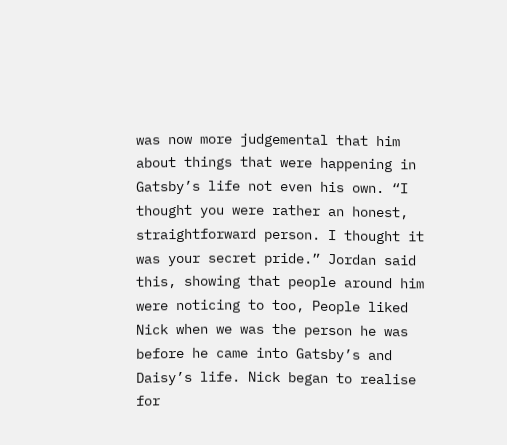was now more judgemental that him about things that were happening in Gatsby’s life not even his own. “I thought you were rather an honest, straightforward person. I thought it was your secret pride.” Jordan said this, showing that people around him were noticing to too, People liked Nick when we was the person he was before he came into Gatsby’s and Daisy’s life. Nick began to realise for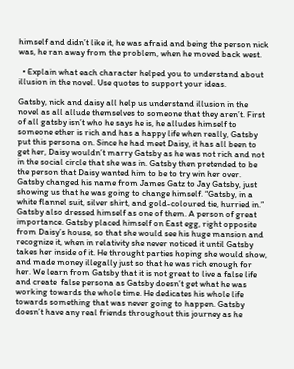himself and didn’t like it, he was afraid and being the person nick was, he ran away from the problem, when he moved back west.

  • Explain what each character helped you to understand about illusion in the novel. Use quotes to support your ideas.

Gatsby, nick and daisy all help us understand illusion in the novel as all allude themselves to someone that they aren’t. First of all gatsby isn’t who he says he is, he alludes himself to someone ether is rich and has a happy life when really, Gatsby put this persona on. Since he had meet Daisy, it has all been to get her, Daisy wouldn’t marry Gatsby as he was not rich and not in the social circle that she was in. Gatsby then pretended to be the person that Daisy wanted him to be to try win her over. Gatsby changed his name from James Gatz to Jay Gatsby, just showing us that he was going to change himself. “Gatsby, in a white flannel suit, silver shirt, and gold-coloured tie, hurried in.” Gatsby also dressed himself as one of them. A person of great importance. Gatsby placed himself on East egg, right opposite from Daisy’s house, so that she would see his huge mansion and recognize it, when in relativity she never noticed it until Gatsby takes her inside of it. He throught parties hoping she would show, and made money illegally just so that he was rich enough for her. We learn from Gatsby that it is not great to live a false life and create  false persona as Gatsby doesn’t get what he was working towards the whole time. He dedicates his whole life towards something that was never going to happen. Gatsby doesn’t have any real friends throughout this journey as he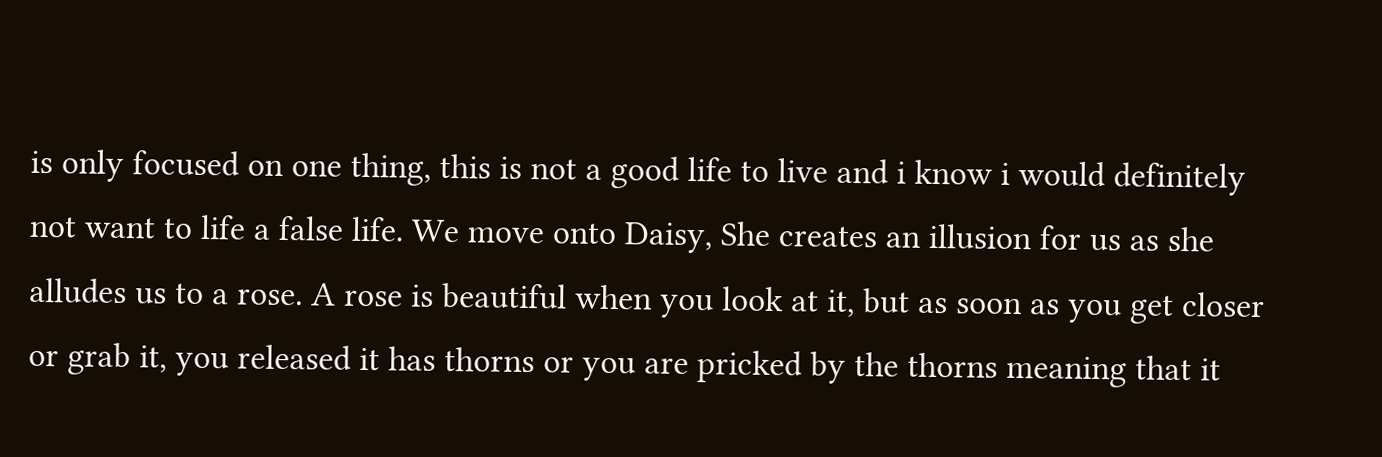is only focused on one thing, this is not a good life to live and i know i would definitely not want to life a false life. We move onto Daisy, She creates an illusion for us as she alludes us to a rose. A rose is beautiful when you look at it, but as soon as you get closer or grab it, you released it has thorns or you are pricked by the thorns meaning that it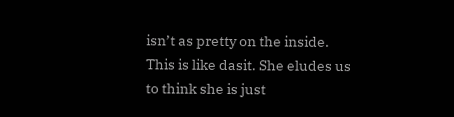isn’t as pretty on the inside. This is like dasit. She eludes us to think she is just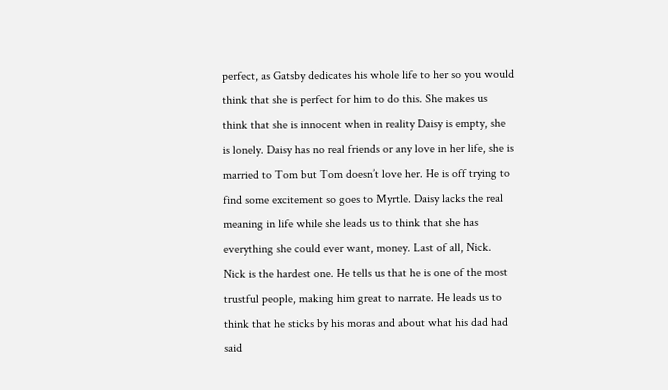perfect, as Gatsby dedicates his whole life to her so you would think that she is perfect for him to do this. She makes us think that she is innocent when in reality Daisy is empty, she is lonely. Daisy has no real friends or any love in her life, she is married to Tom but Tom doesn’t love her. He is off trying to find some excitement so goes to Myrtle. Daisy lacks the real meaning in life while she leads us to think that she has everything she could ever want, money. Last of all, Nick. Nick is the hardest one. He tells us that he is one of the most trustful people, making him great to narrate. He leads us to think that he sticks by his moras and about what his dad had said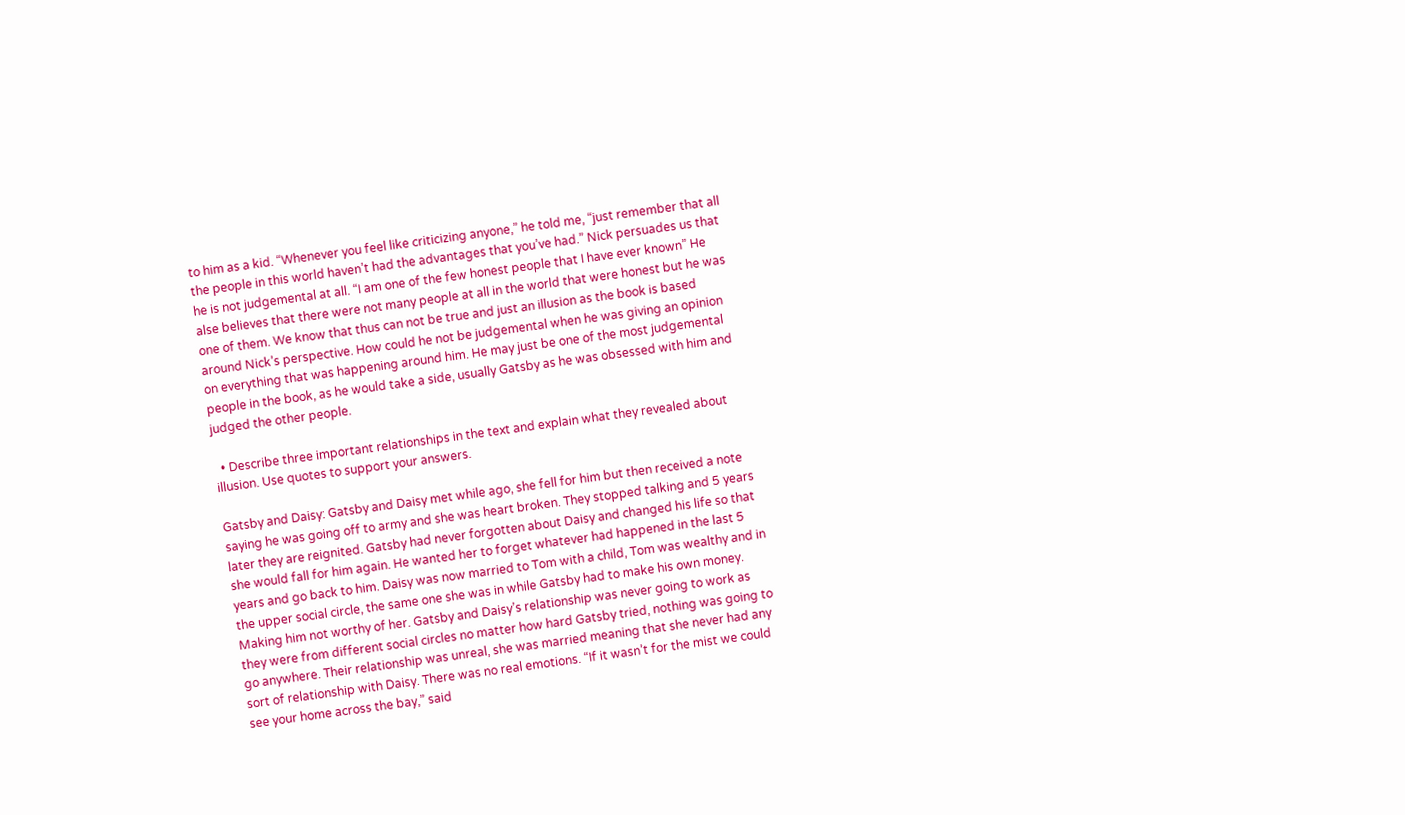to him as a kid. “Whenever you feel like criticizing anyone,” he told me, “just remember that all the people in this world haven’t had the advantages that you’ve had.” Nick persuades us that he is not judgemental at all. “I am one of the few honest people that I have ever known” He alse believes that there were not many people at all in the world that were honest but he was one of them. We know that thus can not be true and just an illusion as the book is based around Nick’s perspective. How could he not be judgemental when he was giving an opinion on everything that was happening around him. He may just be one of the most judgemental people in the book, as he would take a side, usually Gatsby as he was obsessed with him and judged the other people.

  • Describe three important relationships in the text and explain what they revealed about illusion. Use quotes to support your answers.

Gatsby and Daisy: Gatsby and Daisy met while ago, she fell for him but then received a note saying he was going off to army and she was heart broken. They stopped talking and 5 years later they are reignited. Gatsby had never forgotten about Daisy and changed his life so that she would fall for him again. He wanted her to forget whatever had happened in the last 5 years and go back to him. Daisy was now married to Tom with a child, Tom was wealthy and in the upper social circle, the same one she was in while Gatsby had to make his own money. Making him not worthy of her. Gatsby and Daisy’s relationship was never going to work as they were from different social circles no matter how hard Gatsby tried, nothing was going to go anywhere. Their relationship was unreal, she was married meaning that she never had any sort of relationship with Daisy. There was no real emotions. “If it wasn’t for the mist we could see your home across the bay,” said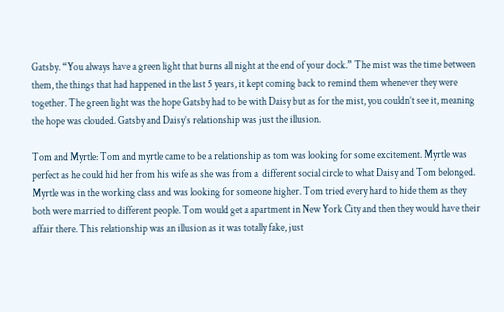Gatsby. “You always have a green light that burns all night at the end of your dock.” The mist was the time between them, the things that had happened in the last 5 years, it kept coming back to remind them whenever they were together. The green light was the hope Gatsby had to be with Daisy but as for the mist, you couldn’t see it, meaning the hope was clouded. Gatsby and Daisy’s relationship was just the illusion.

Tom and Myrtle: Tom and myrtle came to be a relationship as tom was looking for some excitement. Myrtle was perfect as he could hid her from his wife as she was from a  different social circle to what Daisy and Tom belonged. Myrtle was in the working class and was looking for someone higher. Tom tried every hard to hide them as they both were married to different people. Tom would get a apartment in New York City and then they would have their affair there. This relationship was an illusion as it was totally fake, just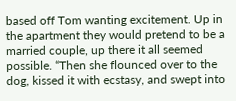based off Tom wanting excitement. Up in the apartment they would pretend to be a married couple, up there it all seemed possible. “Then she flounced over to the dog, kissed it with ecstasy, and swept into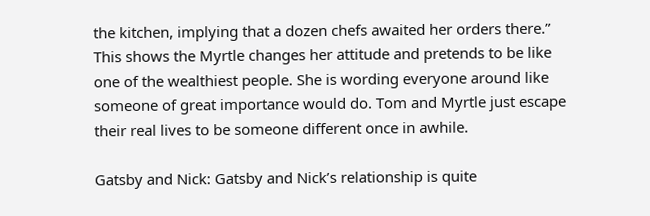the kitchen, implying that a dozen chefs awaited her orders there.” This shows the Myrtle changes her attitude and pretends to be like one of the wealthiest people. She is wording everyone around like someone of great importance would do. Tom and Myrtle just escape their real lives to be someone different once in awhile.

Gatsby and Nick: Gatsby and Nick’s relationship is quite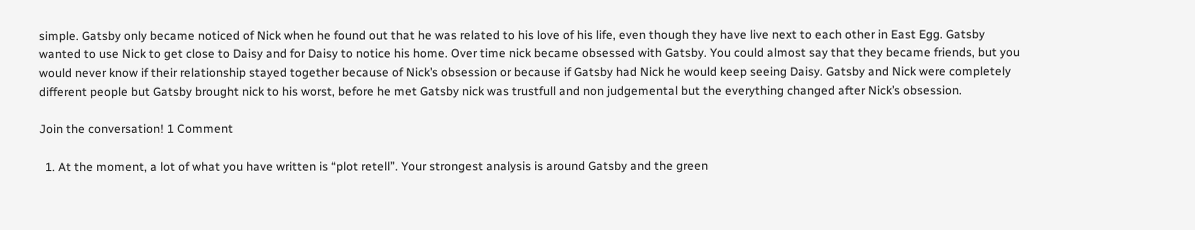simple. Gatsby only became noticed of Nick when he found out that he was related to his love of his life, even though they have live next to each other in East Egg. Gatsby wanted to use Nick to get close to Daisy and for Daisy to notice his home. Over time nick became obsessed with Gatsby. You could almost say that they became friends, but you would never know if their relationship stayed together because of Nick’s obsession or because if Gatsby had Nick he would keep seeing Daisy. Gatsby and Nick were completely different people but Gatsby brought nick to his worst, before he met Gatsby nick was trustfull and non judgemental but the everything changed after Nick’s obsession.

Join the conversation! 1 Comment

  1. At the moment, a lot of what you have written is “plot retell”. Your strongest analysis is around Gatsby and the green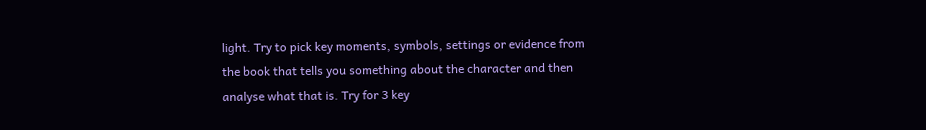light. Try to pick key moments, symbols, settings or evidence from the book that tells you something about the character and then analyse what that is. Try for 3 key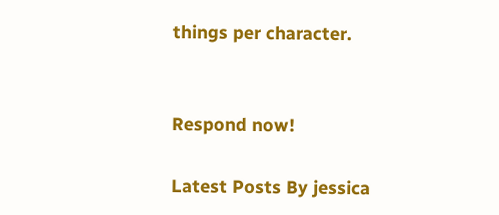things per character.


Respond now!

Latest Posts By jessica